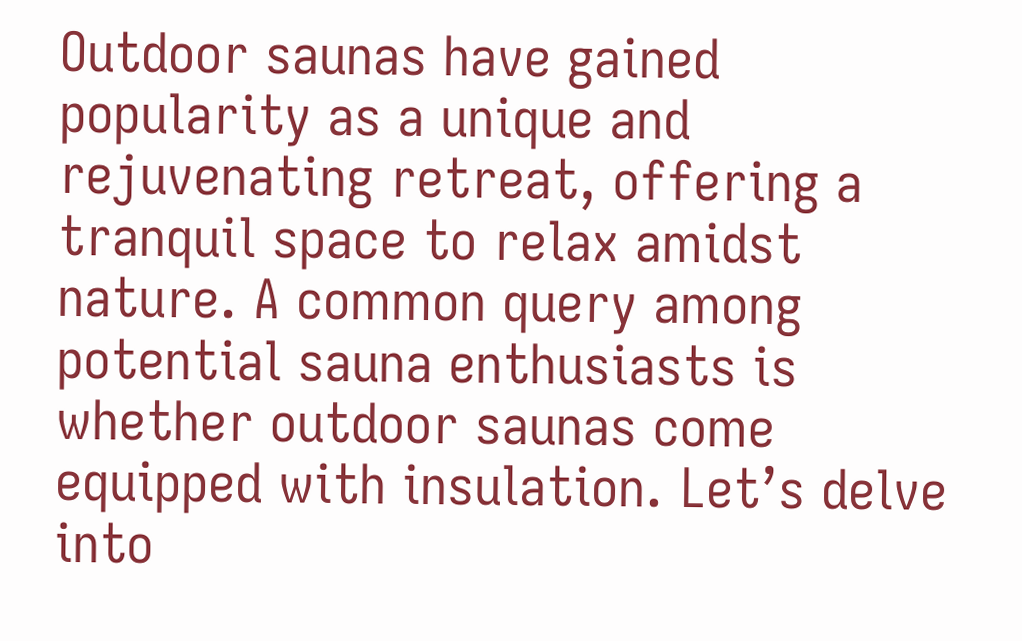Outdoor saunas have gained popularity as a unique and rejuvenating retreat, offering a tranquil space to relax amidst nature. A common query among potential sauna enthusiasts is whether outdoor saunas come equipped with insulation. Let’s delve into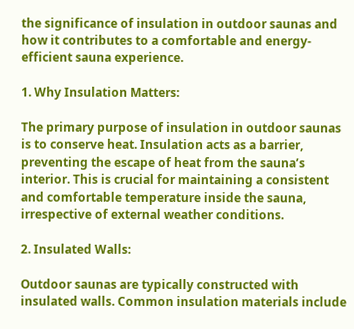the significance of insulation in outdoor saunas and how it contributes to a comfortable and energy-efficient sauna experience.

1. Why Insulation Matters:

The primary purpose of insulation in outdoor saunas is to conserve heat. Insulation acts as a barrier, preventing the escape of heat from the sauna’s interior. This is crucial for maintaining a consistent and comfortable temperature inside the sauna, irrespective of external weather conditions.

2. Insulated Walls:

Outdoor saunas are typically constructed with insulated walls. Common insulation materials include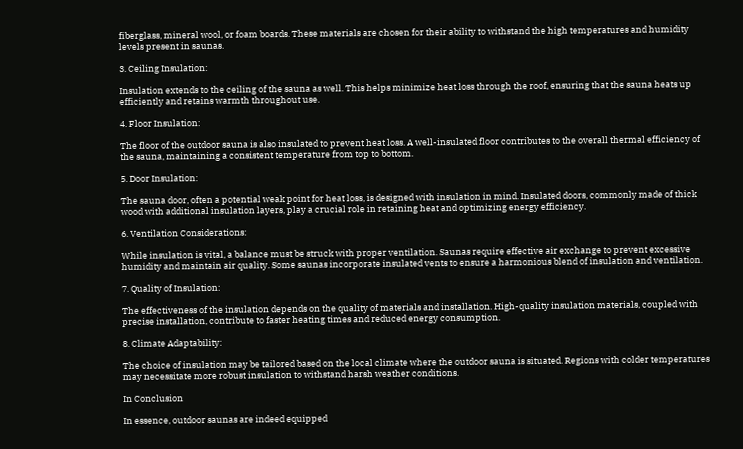fiberglass, mineral wool, or foam boards. These materials are chosen for their ability to withstand the high temperatures and humidity levels present in saunas.

3. Ceiling Insulation:

Insulation extends to the ceiling of the sauna as well. This helps minimize heat loss through the roof, ensuring that the sauna heats up efficiently and retains warmth throughout use.

4. Floor Insulation:

The floor of the outdoor sauna is also insulated to prevent heat loss. A well-insulated floor contributes to the overall thermal efficiency of the sauna, maintaining a consistent temperature from top to bottom.

5. Door Insulation:

The sauna door, often a potential weak point for heat loss, is designed with insulation in mind. Insulated doors, commonly made of thick wood with additional insulation layers, play a crucial role in retaining heat and optimizing energy efficiency.

6. Ventilation Considerations:

While insulation is vital, a balance must be struck with proper ventilation. Saunas require effective air exchange to prevent excessive humidity and maintain air quality. Some saunas incorporate insulated vents to ensure a harmonious blend of insulation and ventilation.

7. Quality of Insulation:

The effectiveness of the insulation depends on the quality of materials and installation. High-quality insulation materials, coupled with precise installation, contribute to faster heating times and reduced energy consumption.

8. Climate Adaptability:

The choice of insulation may be tailored based on the local climate where the outdoor sauna is situated. Regions with colder temperatures may necessitate more robust insulation to withstand harsh weather conditions.

In Conclusion

In essence, outdoor saunas are indeed equipped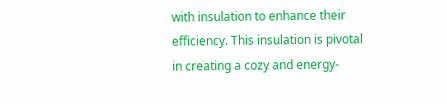with insulation to enhance their efficiency. This insulation is pivotal in creating a cozy and energy-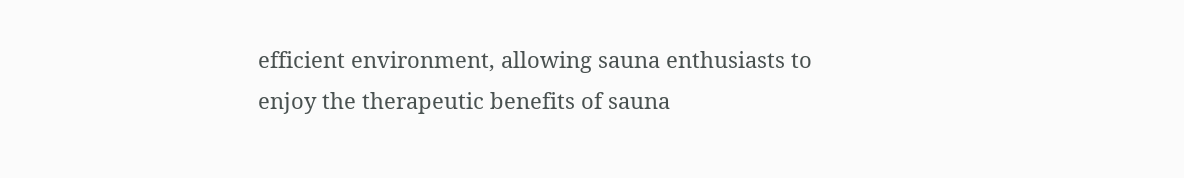efficient environment, allowing sauna enthusiasts to enjoy the therapeutic benefits of sauna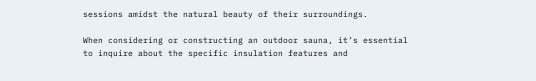sessions amidst the natural beauty of their surroundings.

When considering or constructing an outdoor sauna, it’s essential to inquire about the specific insulation features and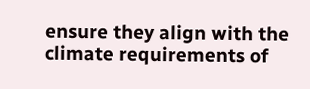ensure they align with the climate requirements of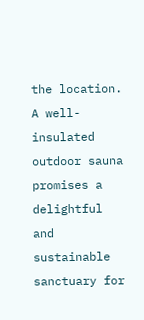the location. A well-insulated outdoor sauna promises a delightful and sustainable sanctuary for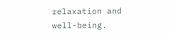relaxation and well-being.